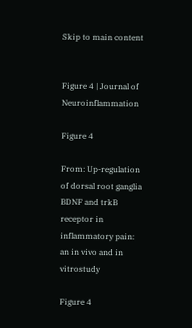Skip to main content


Figure 4 | Journal of Neuroinflammation

Figure 4

From: Up-regulation of dorsal root ganglia BDNF and trkB receptor in inflammatory pain: an in vivo and in vitrostudy

Figure 4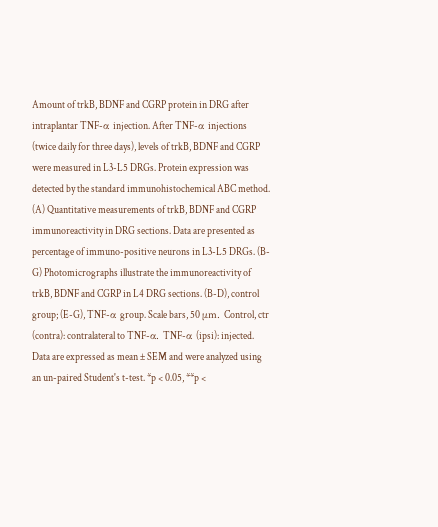Amount of trkB, BDNF and CGRP protein in DRG after intraplantar TNF-α injection. After TNF-α injections (twice daily for three days), levels of trkB, BDNF and CGRP were measured in L3-L5 DRGs. Protein expression was detected by the standard immunohistochemical ABC method. (A) Quantitative measurements of trkB, BDNF and CGRP immunoreactivity in DRG sections. Data are presented as percentage of immuno-positive neurons in L3-L5 DRGs. (B-G) Photomicrographs illustrate the immunoreactivity of trkB, BDNF and CGRP in L4 DRG sections. (B-D), control group; (E-G), TNF-α group. Scale bars, 50 μm. Control, ctr (contra): contralateral to TNF-α. TNF-α (ipsi): injected. Data are expressed as mean ± SEM and were analyzed using an un-paired Student's t-test. *p < 0.05, **p <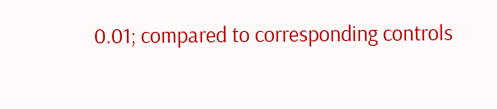0.01; compared to corresponding controls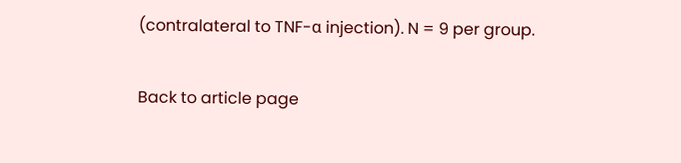(contralateral to TNF-α injection). N = 9 per group.

Back to article page